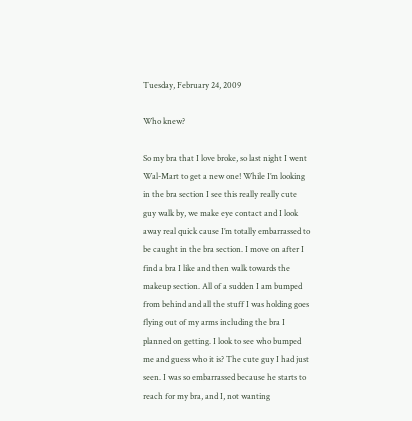Tuesday, February 24, 2009

Who knew?

So my bra that I love broke, so last night I went Wal-Mart to get a new one! While I’m looking in the bra section I see this really really cute guy walk by, we make eye contact and I look away real quick cause I’m totally embarrassed to be caught in the bra section. I move on after I find a bra I like and then walk towards the makeup section. All of a sudden I am bumped from behind and all the stuff I was holding goes flying out of my arms including the bra I planned on getting. I look to see who bumped me and guess who it is? The cute guy I had just seen. I was so embarrassed because he starts to reach for my bra, and I, not wanting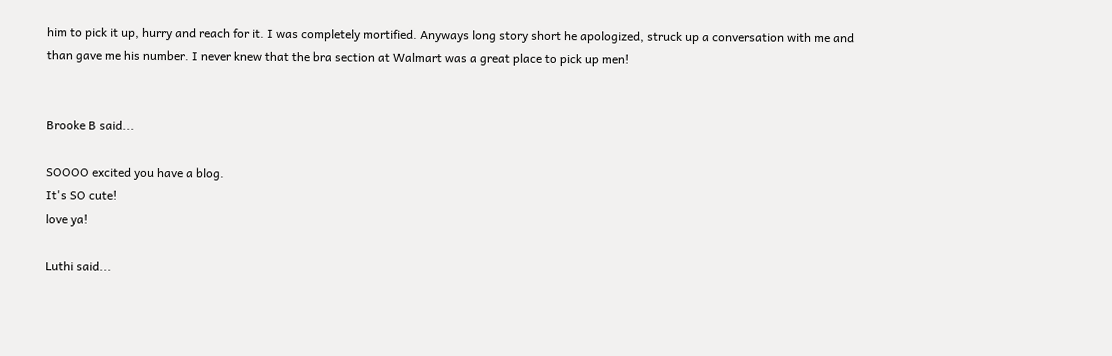him to pick it up, hurry and reach for it. I was completely mortified. Anyways long story short he apologized, struck up a conversation with me and than gave me his number. I never knew that the bra section at Walmart was a great place to pick up men!


Brooke B said...

SOOOO excited you have a blog.
It's SO cute!
love ya!

Luthi said...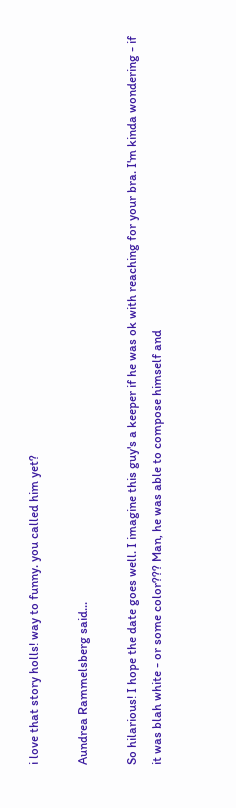i love that story holls! way to funny. you called him yet?

Aundrea Rammelsberg said...

So hilarious! I hope the date goes well. I imagine this guy's a keeper if he was ok with reaching for your bra. I'm kinda wondering - if it was blah white - or some color??? Man, he was able to compose himself and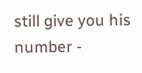still give you his number -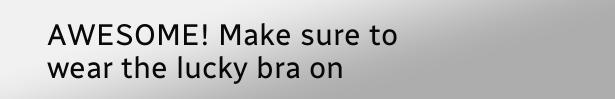AWESOME! Make sure to wear the lucky bra on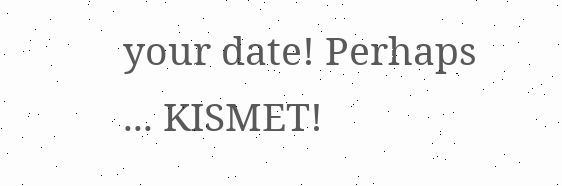your date! Perhaps ... KISMET!